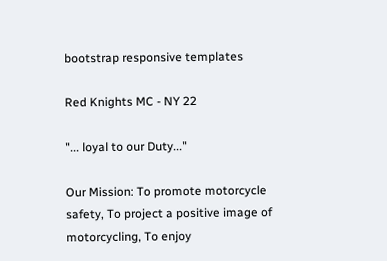bootstrap responsive templates

Red Knights MC - NY 22

"... loyal to our Duty..."

Our Mission: To promote motorcycle safety, To project a positive image of
motorcycling, To enjoy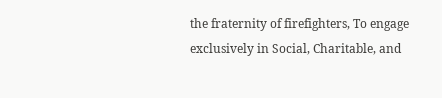the fraternity of firefighters, To engage exclusively in Social, Charitable, and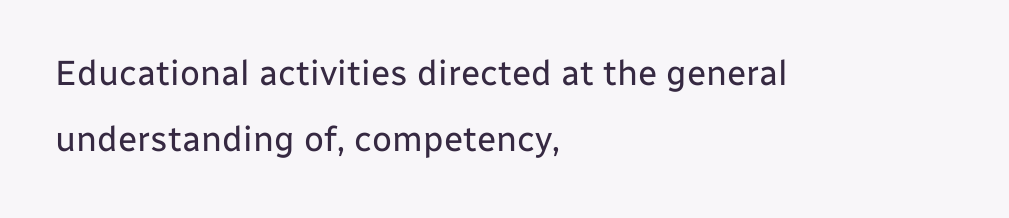Educational activities directed at the general understanding of, competency,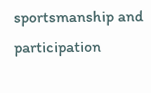sportsmanship and participation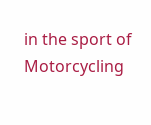in the sport of Motorcycling